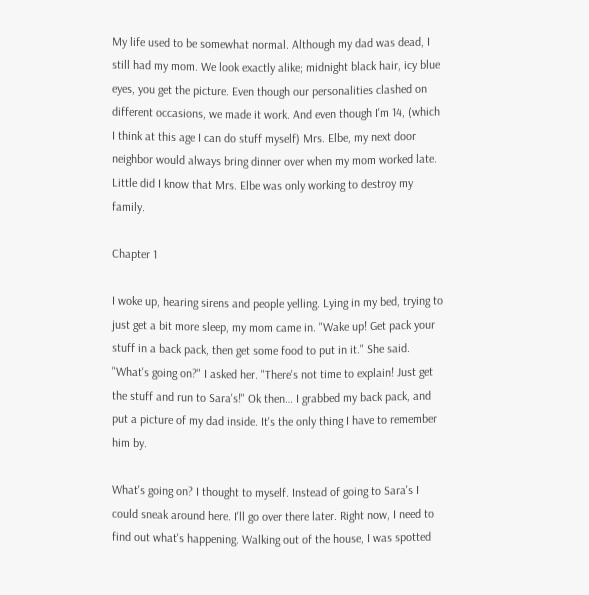My life used to be somewhat normal. Although my dad was dead, I still had my mom. We look exactly alike; midnight black hair, icy blue eyes, you get the picture. Even though our personalities clashed on different occasions, we made it work. And even though I'm 14, (which I think at this age I can do stuff myself) Mrs. Elbe, my next door neighbor would always bring dinner over when my mom worked late. Little did I know that Mrs. Elbe was only working to destroy my family.

Chapter 1

I woke up, hearing sirens and people yelling. Lying in my bed, trying to just get a bit more sleep, my mom came in. "Wake up! Get pack your stuff in a back pack, then get some food to put in it." She said. "What's going on?" I asked her. "There's not time to explain! Just get the stuff and run to Sara's!" Ok then… I grabbed my back pack, and put a picture of my dad inside. It's the only thing I have to remember him by.

What's going on? I thought to myself. Instead of going to Sara's I could sneak around here. I'll go over there later. Right now, I need to find out what's happening. Walking out of the house, I was spotted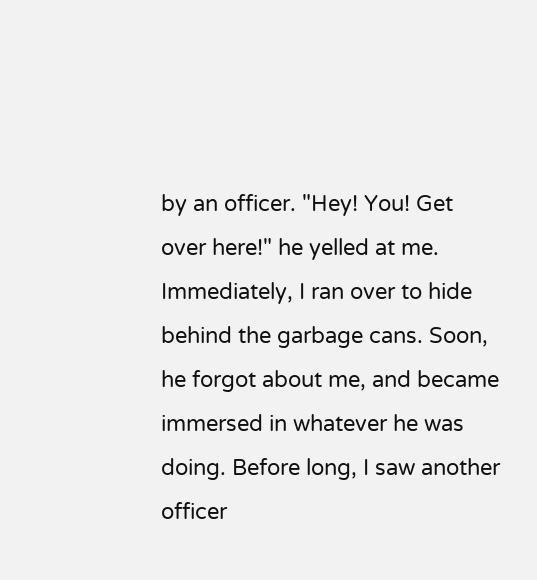by an officer. "Hey! You! Get over here!" he yelled at me. Immediately, I ran over to hide behind the garbage cans. Soon, he forgot about me, and became immersed in whatever he was doing. Before long, I saw another officer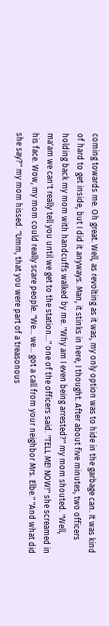coming towards me. Oh great. Well, as revolting as it was, my only option was to hide in the garbage can. It was kind of hard to get inside, but I did it anyways. Man, it stinks in here, I thought. After about five minutes, two officers holding back my mom with handcuffs walked by me. "Why am I even being arrested?" my mom shouted. "Well, ma'am we can't really tell you until we get to the station…" one of the officers said. "TELL ME! NOW!" she screamed in his face. Wow, my mom could really scare people. "We… we… got a call from your neighbor Mrs. Elbe." "And what did she say?" my mom hissed. "Umm, that you were part of a treasonous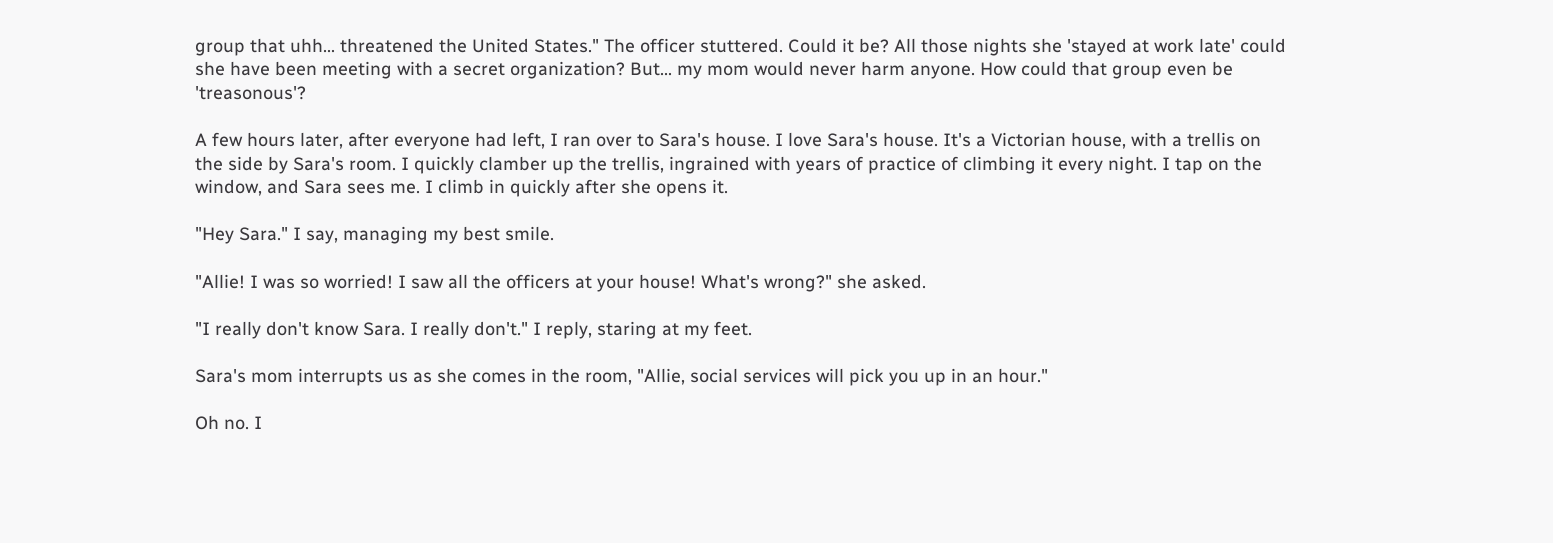group that uhh… threatened the United States." The officer stuttered. Could it be? All those nights she 'stayed at work late' could she have been meeting with a secret organization? But… my mom would never harm anyone. How could that group even be 'treasonous'?

A few hours later, after everyone had left, I ran over to Sara's house. I love Sara's house. It's a Victorian house, with a trellis on the side by Sara's room. I quickly clamber up the trellis, ingrained with years of practice of climbing it every night. I tap on the window, and Sara sees me. I climb in quickly after she opens it.

"Hey Sara." I say, managing my best smile.

"Allie! I was so worried! I saw all the officers at your house! What's wrong?" she asked.

"I really don't know Sara. I really don't." I reply, staring at my feet.

Sara's mom interrupts us as she comes in the room, "Allie, social services will pick you up in an hour."

Oh no. I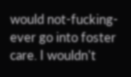would not-fucking-ever go into foster care. I wouldn't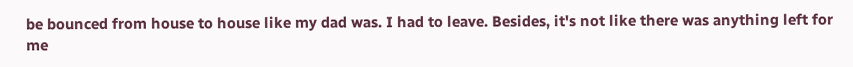be bounced from house to house like my dad was. I had to leave. Besides, it's not like there was anything left for me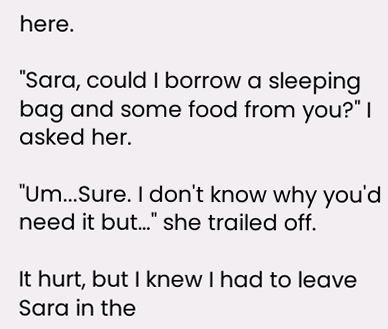here.

"Sara, could I borrow a sleeping bag and some food from you?" I asked her.

"Um...Sure. I don't know why you'd need it but…" she trailed off.

It hurt, but I knew I had to leave Sara in the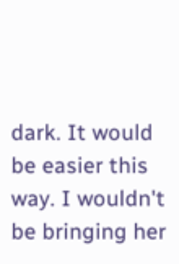dark. It would be easier this way. I wouldn't be bringing her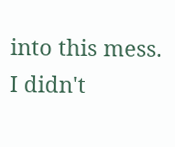into this mess. I didn't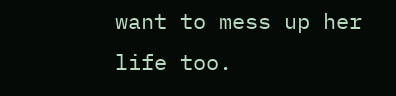want to mess up her life too.